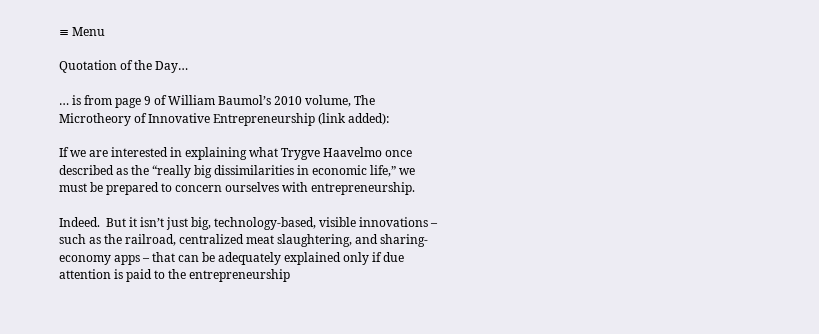≡ Menu

Quotation of the Day…

… is from page 9 of William Baumol’s 2010 volume, The Microtheory of Innovative Entrepreneurship (link added):

If we are interested in explaining what Trygve Haavelmo once described as the “really big dissimilarities in economic life,” we must be prepared to concern ourselves with entrepreneurship.

Indeed.  But it isn’t just big, technology-based, visible innovations – such as the railroad, centralized meat slaughtering, and sharing-economy apps – that can be adequately explained only if due attention is paid to the entrepreneurship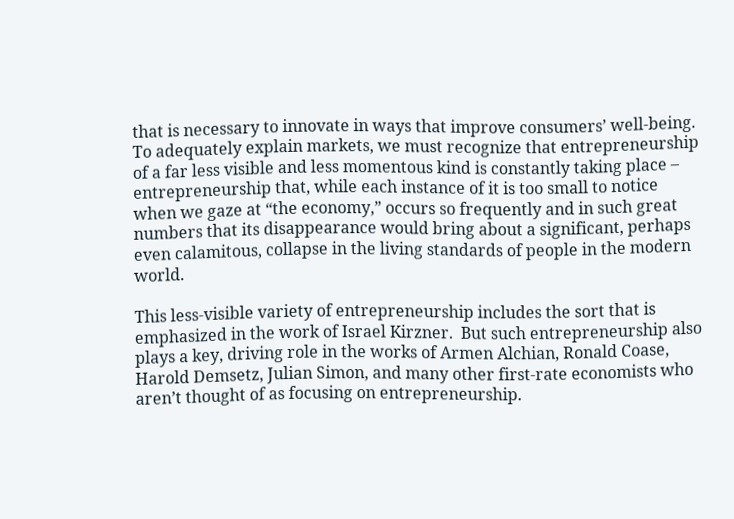that is necessary to innovate in ways that improve consumers’ well-being.  To adequately explain markets, we must recognize that entrepreneurship of a far less visible and less momentous kind is constantly taking place – entrepreneurship that, while each instance of it is too small to notice when we gaze at “the economy,” occurs so frequently and in such great numbers that its disappearance would bring about a significant, perhaps even calamitous, collapse in the living standards of people in the modern world.

This less-visible variety of entrepreneurship includes the sort that is emphasized in the work of Israel Kirzner.  But such entrepreneurship also plays a key, driving role in the works of Armen Alchian, Ronald Coase, Harold Demsetz, Julian Simon, and many other first-rate economists who aren’t thought of as focusing on entrepreneurship.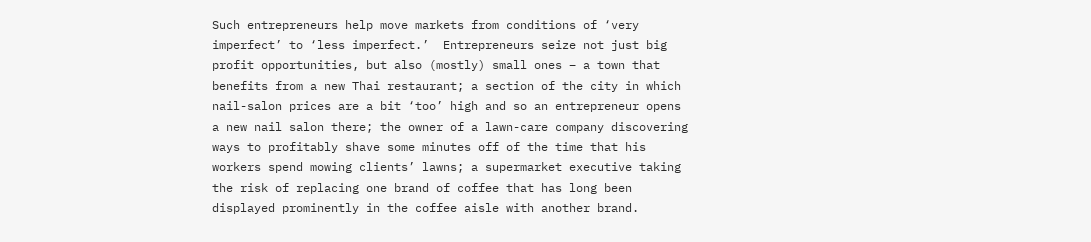Such entrepreneurs help move markets from conditions of ‘very imperfect’ to ‘less imperfect.’  Entrepreneurs seize not just big profit opportunities, but also (mostly) small ones – a town that benefits from a new Thai restaurant; a section of the city in which nail-salon prices are a bit ‘too’ high and so an entrepreneur opens a new nail salon there; the owner of a lawn-care company discovering ways to profitably shave some minutes off of the time that his workers spend mowing clients’ lawns; a supermarket executive taking the risk of replacing one brand of coffee that has long been displayed prominently in the coffee aisle with another brand.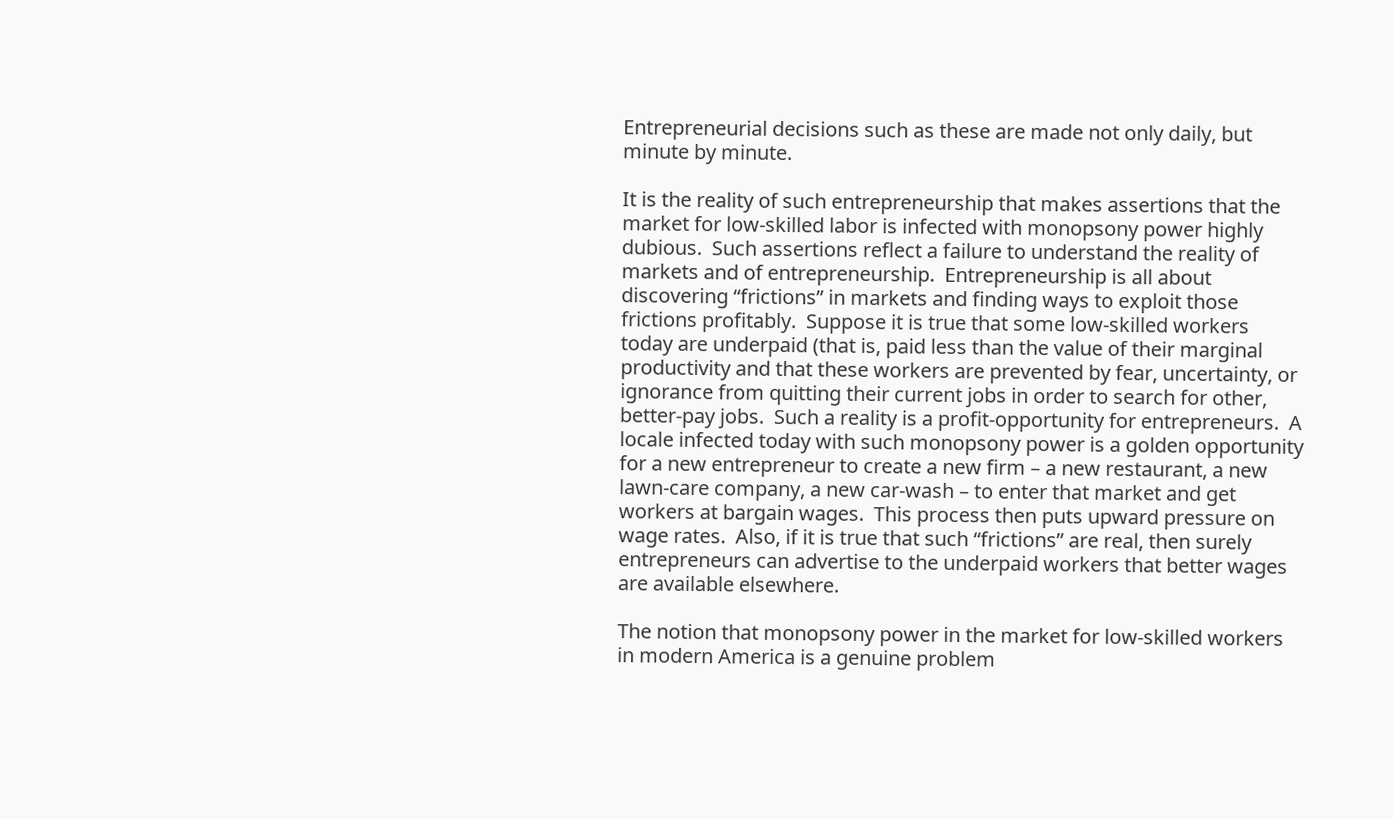Entrepreneurial decisions such as these are made not only daily, but minute by minute.

It is the reality of such entrepreneurship that makes assertions that the market for low-skilled labor is infected with monopsony power highly dubious.  Such assertions reflect a failure to understand the reality of markets and of entrepreneurship.  Entrepreneurship is all about discovering “frictions” in markets and finding ways to exploit those frictions profitably.  Suppose it is true that some low-skilled workers today are underpaid (that is, paid less than the value of their marginal productivity and that these workers are prevented by fear, uncertainty, or ignorance from quitting their current jobs in order to search for other, better-pay jobs.  Such a reality is a profit-opportunity for entrepreneurs.  A locale infected today with such monopsony power is a golden opportunity for a new entrepreneur to create a new firm – a new restaurant, a new lawn-care company, a new car-wash – to enter that market and get workers at bargain wages.  This process then puts upward pressure on wage rates.  Also, if it is true that such “frictions” are real, then surely entrepreneurs can advertise to the underpaid workers that better wages are available elsewhere.

The notion that monopsony power in the market for low-skilled workers in modern America is a genuine problem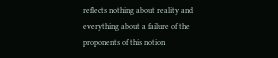reflects nothing about reality and everything about a failure of the proponents of this notion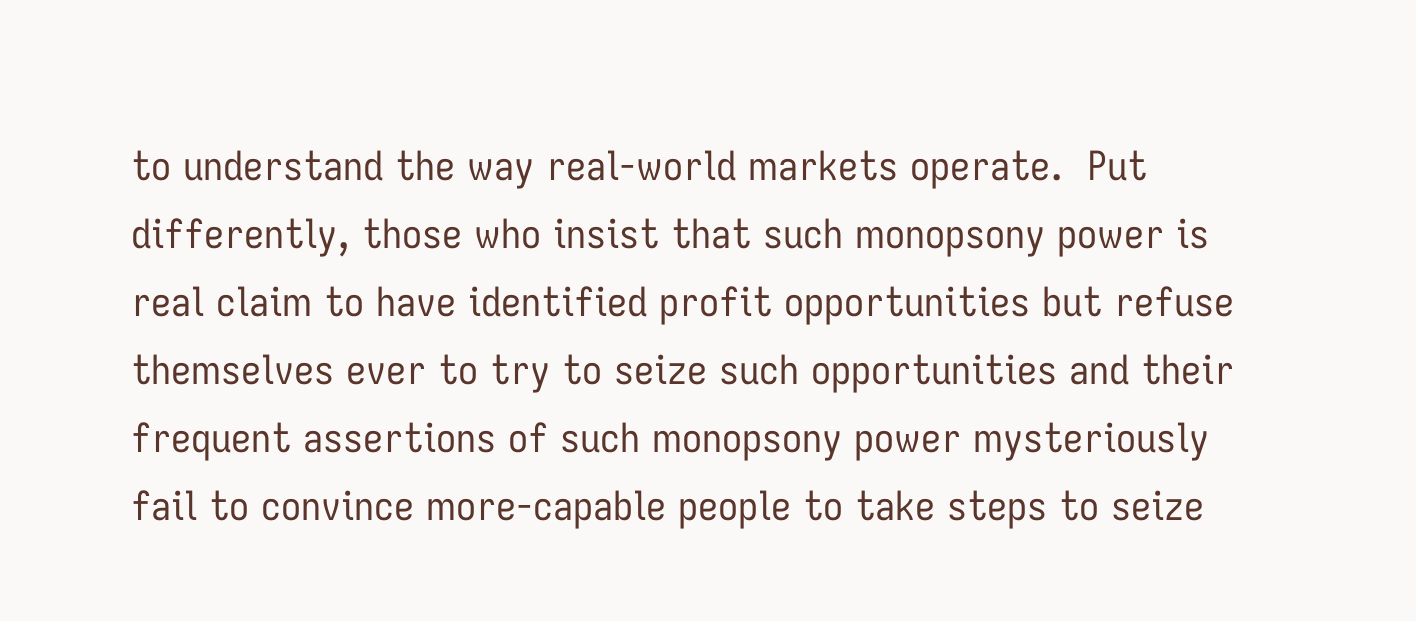to understand the way real-world markets operate.  Put differently, those who insist that such monopsony power is real claim to have identified profit opportunities but refuse themselves ever to try to seize such opportunities and their frequent assertions of such monopsony power mysteriously fail to convince more-capable people to take steps to seize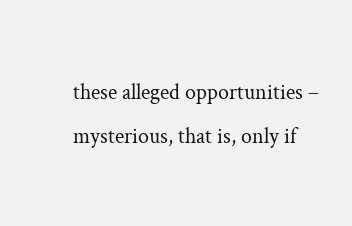these alleged opportunities – mysterious, that is, only if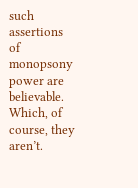such assertions of monopsony power are believable.  Which, of course, they aren’t.